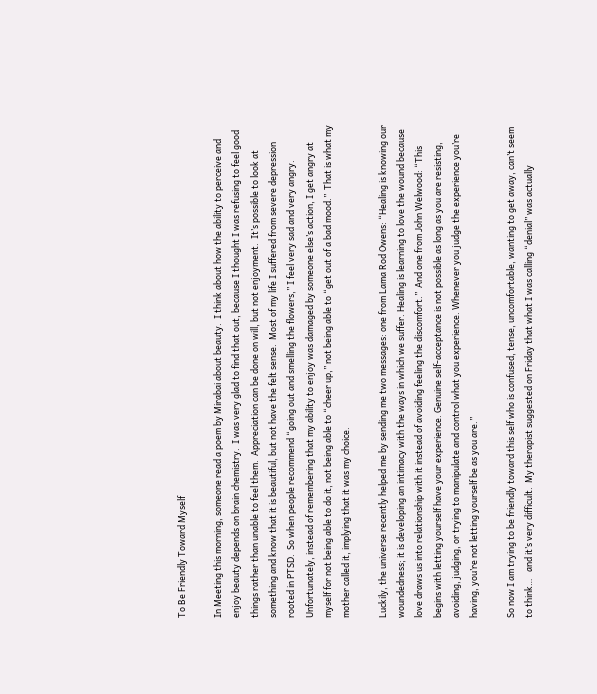To Be Friendly Toward Myself

In Meeting this morning, someone read a poem by Mirabai about beauty.  I think about how the ability to perceive and enjoy beauty depends on brain chemistry.  I was very glad to find that out, because I thought I was refusing to feel good things rather than unable to feel them.  Appreciation can be done on will, but not enjoyment.  It’s possible to look at something and know that it is beautiful, but not have the felt sense.  Most of my life I suffered from severe depression rooted in PTSD.  So when people recommend “going out and smelling the flowers,” I feel very sad and very angry.  Unfortunately, instead of remembering that my ability to enjoy was damaged by someone else’s action, I get angry at myself for not being able to do it, not being able to “cheer up,” not being able to “get out of a bad mood.”  That is what my mother called it, implying that it was my choice.

Luckily, the universe recently helped me by sending me two messages: one from Lama Rod Owens: “Healing is knowing our woundedness; it is developing an intimacy with the ways in which we suffer. Healing is learning to love the wound because love draws us into relationship with it instead of avoiding feeling the discomfort.”  And one from John Welwood: “This begins with letting yourself have your experience. Genuine self-acceptance is not possible as long as you are resisting, avoiding, judging, or trying to manipulate and control what you experience. Whenever you judge the experience you’re having, you’re not letting yourself be as you are.”

So now I am trying to be friendly toward this self who is confused, tense, uncomfortable, wanting to get away, can’t seem to think…   and it’s very difficult.  My therapist suggested on Friday that what I was calling “denial” was actually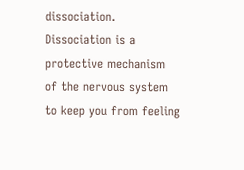dissociation.  Dissociation is a protective mechanism of the nervous system to keep you from feeling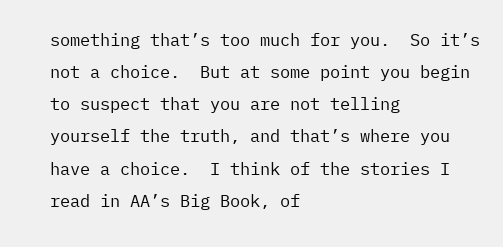something that’s too much for you.  So it’s not a choice.  But at some point you begin to suspect that you are not telling yourself the truth, and that’s where you have a choice.  I think of the stories I read in AA’s Big Book, of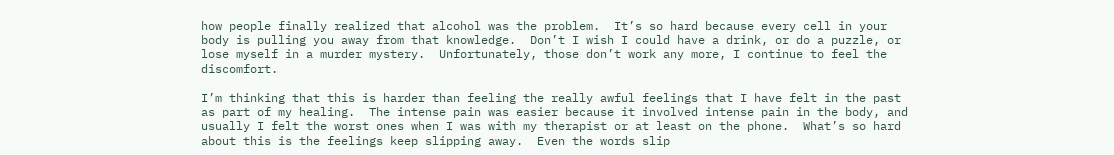how people finally realized that alcohol was the problem.  It’s so hard because every cell in your body is pulling you away from that knowledge.  Don’t I wish I could have a drink, or do a puzzle, or lose myself in a murder mystery.  Unfortunately, those don’t work any more, I continue to feel the discomfort.

I’m thinking that this is harder than feeling the really awful feelings that I have felt in the past as part of my healing.  The intense pain was easier because it involved intense pain in the body, and usually I felt the worst ones when I was with my therapist or at least on the phone.  What’s so hard about this is the feelings keep slipping away.  Even the words slip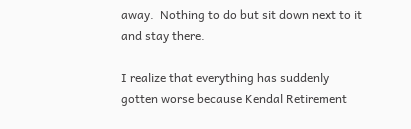away.  Nothing to do but sit down next to it and stay there.

I realize that everything has suddenly gotten worse because Kendal Retirement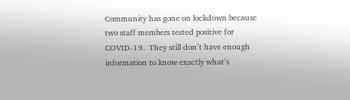Community has gone on lockdown because two staff members tested positive for COVID-19.  They still don’t have enough information to know exactly what’s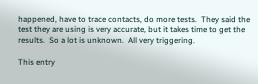happened, have to trace contacts, do more tests.  They said the test they are using is very accurate, but it takes time to get the results.  So a lot is unknown.  All very triggering.

This entry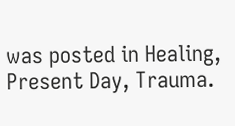was posted in Healing, Present Day, Trauma.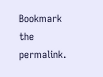Bookmark the permalink.